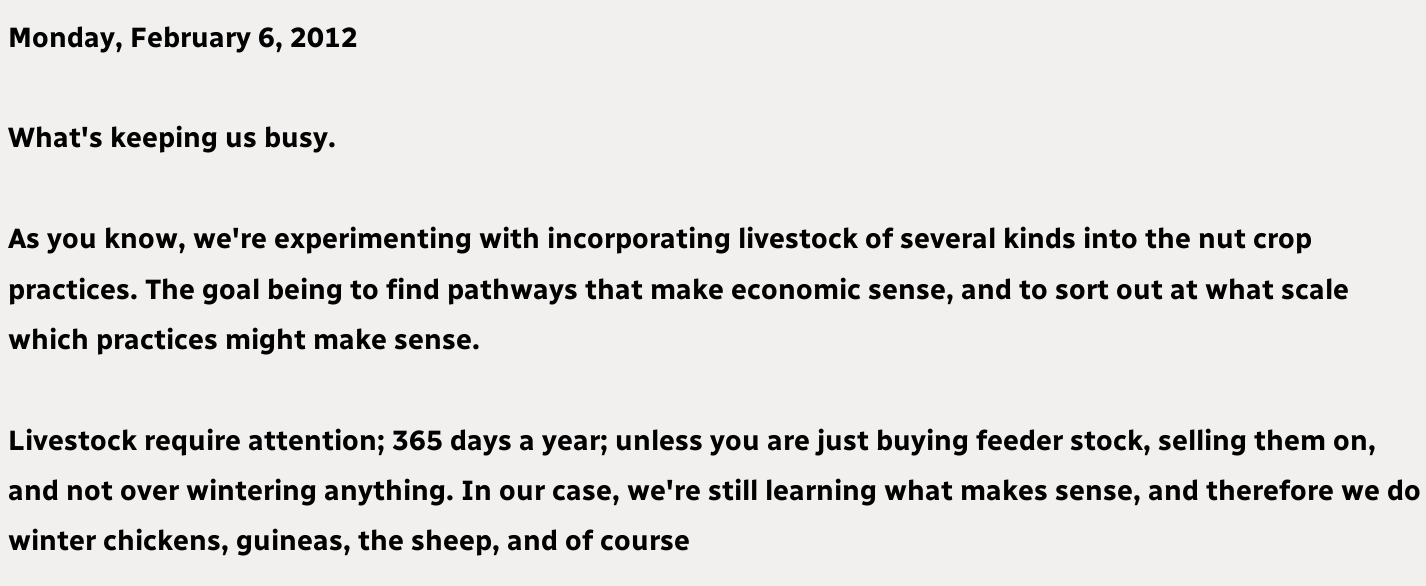Monday, February 6, 2012

What's keeping us busy.

As you know, we're experimenting with incorporating livestock of several kinds into the nut crop practices. The goal being to find pathways that make economic sense, and to sort out at what scale which practices might make sense.

Livestock require attention; 365 days a year; unless you are just buying feeder stock, selling them on, and not over wintering anything. In our case, we're still learning what makes sense, and therefore we do winter chickens, guineas, the sheep, and of course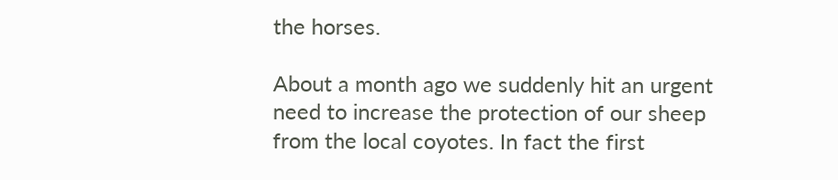the horses.

About a month ago we suddenly hit an urgent need to increase the protection of our sheep from the local coyotes. In fact the first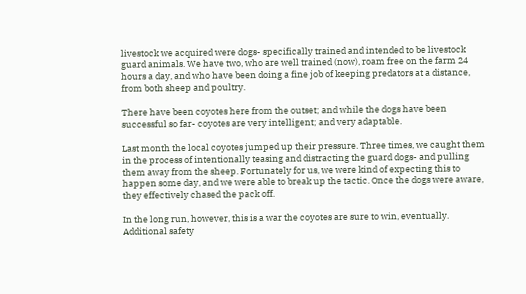livestock we acquired were dogs- specifically trained and intended to be livestock guard animals. We have two, who are well trained (now), roam free on the farm 24 hours a day, and who have been doing a fine job of keeping predators at a distance, from both sheep and poultry.

There have been coyotes here from the outset; and while the dogs have been successful so far- coyotes are very intelligent; and very adaptable.

Last month the local coyotes jumped up their pressure. Three times, we caught them in the process of intentionally teasing and distracting the guard dogs- and pulling them away from the sheep. Fortunately for us, we were kind of expecting this to happen some day, and we were able to break up the tactic. Once the dogs were aware, they effectively chased the pack off.

In the long run, however, this is a war the coyotes are sure to win, eventually. Additional safety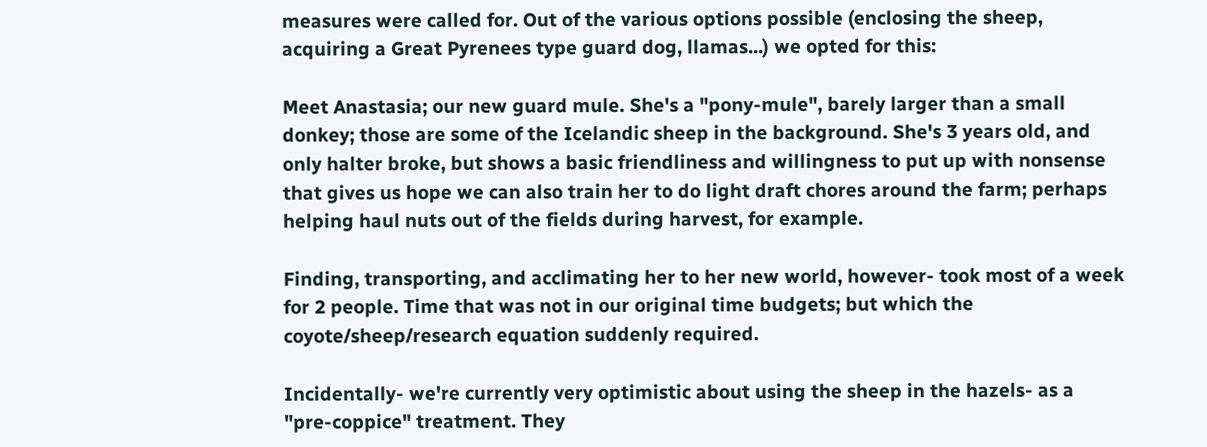measures were called for. Out of the various options possible (enclosing the sheep, acquiring a Great Pyrenees type guard dog, llamas...) we opted for this:

Meet Anastasia; our new guard mule. She's a "pony-mule", barely larger than a small donkey; those are some of the Icelandic sheep in the background. She's 3 years old, and only halter broke, but shows a basic friendliness and willingness to put up with nonsense that gives us hope we can also train her to do light draft chores around the farm; perhaps helping haul nuts out of the fields during harvest, for example.

Finding, transporting, and acclimating her to her new world, however- took most of a week for 2 people. Time that was not in our original time budgets; but which the coyote/sheep/research equation suddenly required.

Incidentally- we're currently very optimistic about using the sheep in the hazels- as a "pre-coppice" treatment. They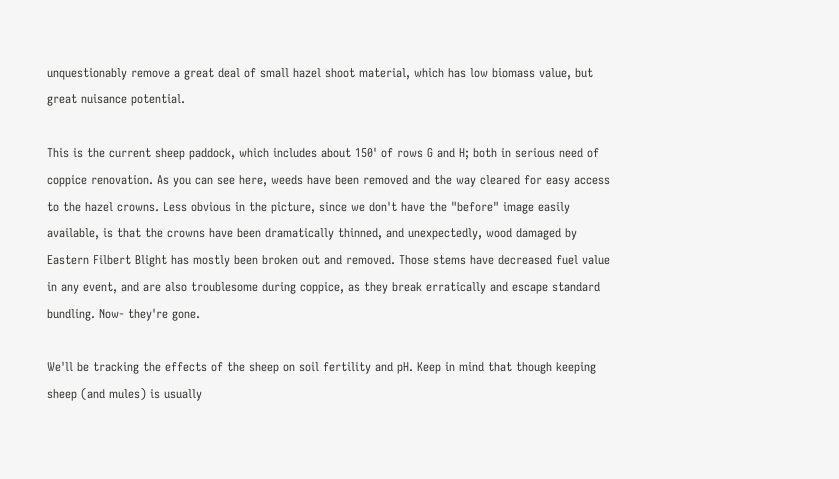unquestionably remove a great deal of small hazel shoot material, which has low biomass value, but great nuisance potential.

This is the current sheep paddock, which includes about 150' of rows G and H; both in serious need of coppice renovation. As you can see here, weeds have been removed and the way cleared for easy access to the hazel crowns. Less obvious in the picture, since we don't have the "before" image easily available, is that the crowns have been dramatically thinned, and unexpectedly, wood damaged by Eastern Filbert Blight has mostly been broken out and removed. Those stems have decreased fuel value in any event, and are also troublesome during coppice, as they break erratically and escape standard bundling. Now- they're gone.

We'll be tracking the effects of the sheep on soil fertility and pH. Keep in mind that though keeping sheep (and mules) is usually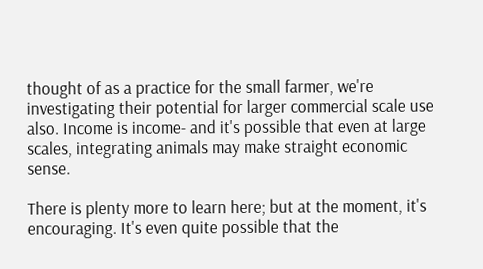thought of as a practice for the small farmer, we're investigating their potential for larger commercial scale use also. Income is income- and it's possible that even at large scales, integrating animals may make straight economic sense.

There is plenty more to learn here; but at the moment, it's encouraging. It's even quite possible that the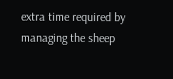extra time required by managing the sheep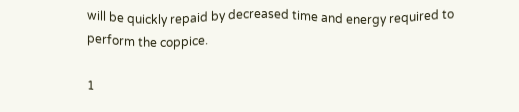will be quickly repaid by decreased time and energy required to perform the coppice.

1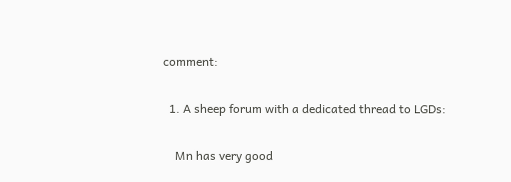comment:

  1. A sheep forum with a dedicated thread to LGDs:

    Mn has very good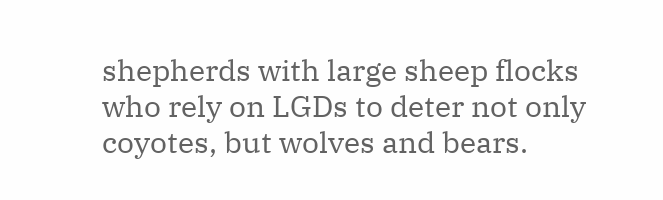shepherds with large sheep flocks who rely on LGDs to deter not only coyotes, but wolves and bears.